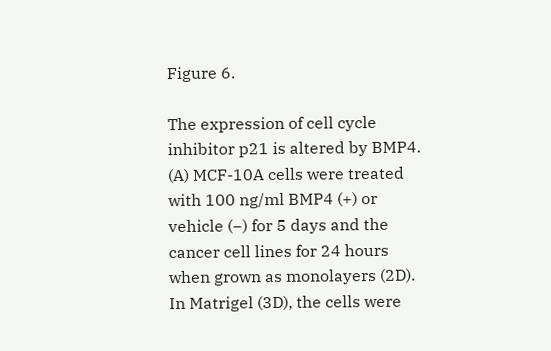Figure 6.

The expression of cell cycle inhibitor p21 is altered by BMP4. (A) MCF-10A cells were treated with 100 ng/ml BMP4 (+) or vehicle (−) for 5 days and the cancer cell lines for 24 hours when grown as monolayers (2D). In Matrigel (3D), the cells were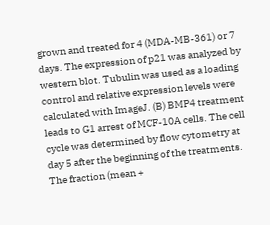grown and treated for 4 (MDA-MB-361) or 7 days. The expression of p21 was analyzed by western blot. Tubulin was used as a loading control and relative expression levels were calculated with ImageJ. (B) BMP4 treatment leads to G1 arrest of MCF-10A cells. The cell cycle was determined by flow cytometry at day 5 after the beginning of the treatments. The fraction (mean +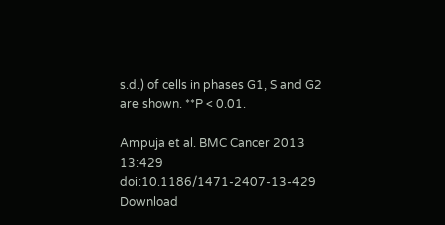s.d.) of cells in phases G1, S and G2 are shown. **P < 0.01.

Ampuja et al. BMC Cancer 2013 13:429   doi:10.1186/1471-2407-13-429
Download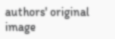authors' original image